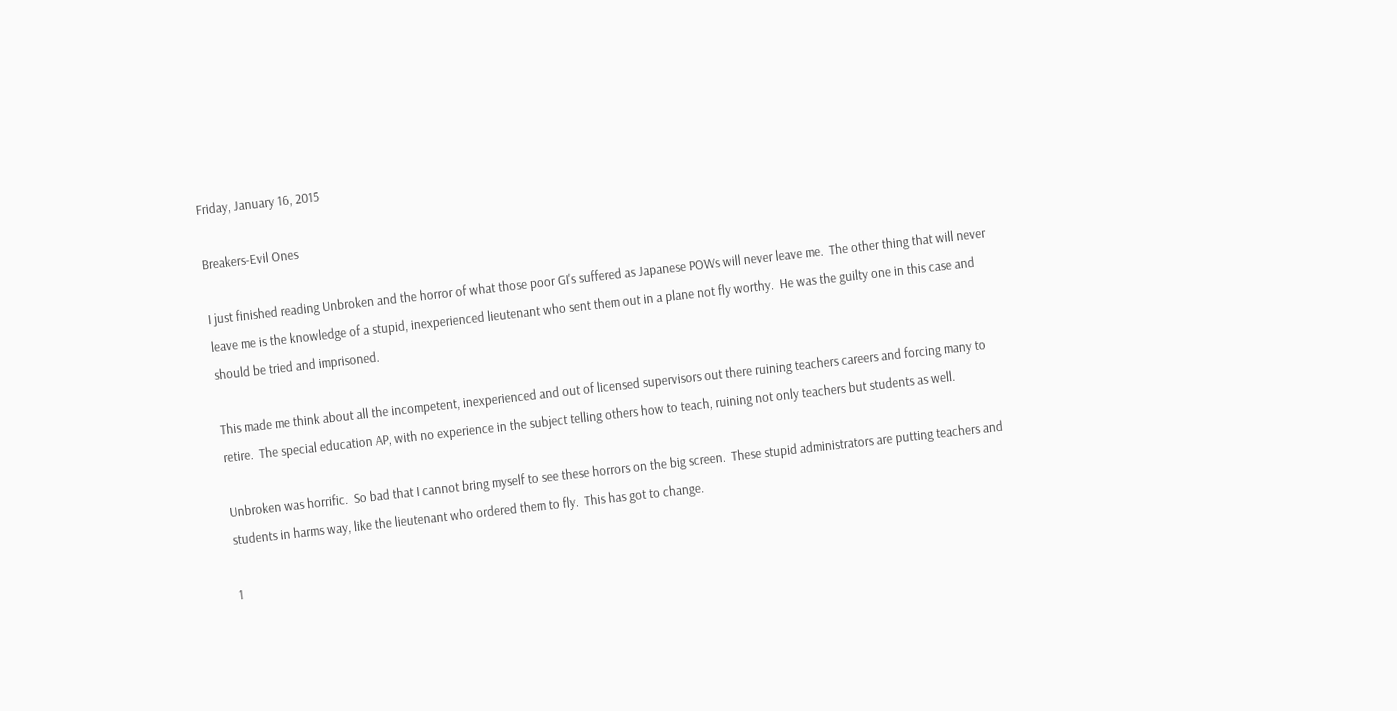Friday, January 16, 2015

Breakers-Evil Ones

I just finished reading Unbroken and the horror of what those poor GI's suffered as Japanese POWs will never leave me.  The other thing that will never leave me is the knowledge of a stupid, inexperienced lieutenant who sent them out in a plane not fly worthy.  He was the guilty one in this case and should be tried and imprisoned.

This made me think about all the incompetent, inexperienced and out of licensed supervisors out there ruining teachers careers and forcing many to retire.  The special education AP, with no experience in the subject telling others how to teach, ruining not only teachers but students as well.

Unbroken was horrific.  So bad that I cannot bring myself to see these horrors on the big screen.  These stupid administrators are putting teachers and students in harms way, like the lieutenant who ordered them to fly.  This has got to change.

1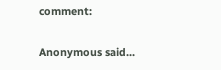comment:

Anonymous said...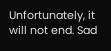Unfortunately, it will not end. Sad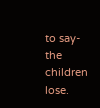to say- the children lose.